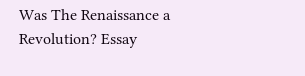Was The Renaissance a Revolution? Essay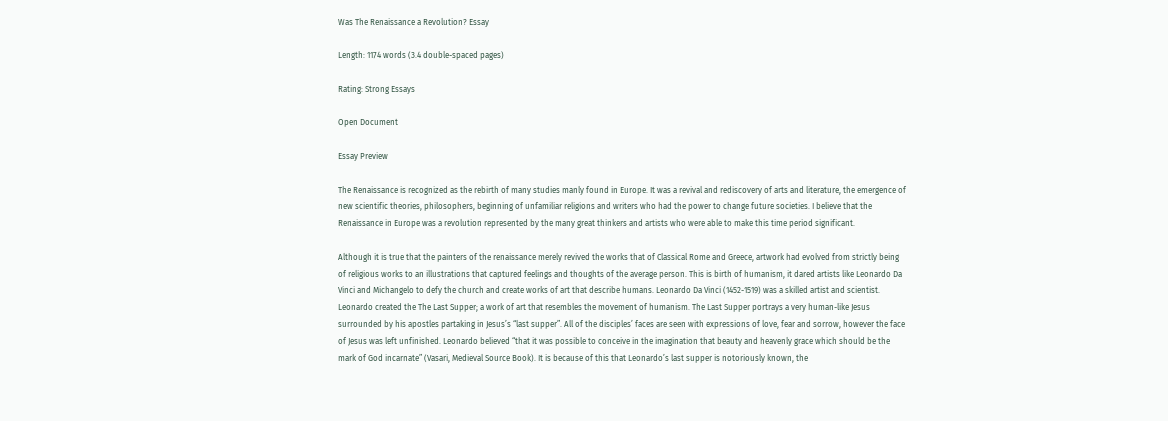Was The Renaissance a Revolution? Essay

Length: 1174 words (3.4 double-spaced pages)

Rating: Strong Essays

Open Document

Essay Preview

The Renaissance is recognized as the rebirth of many studies manly found in Europe. It was a revival and rediscovery of arts and literature, the emergence of new scientific theories, philosophers, beginning of unfamiliar religions and writers who had the power to change future societies. I believe that the Renaissance in Europe was a revolution represented by the many great thinkers and artists who were able to make this time period significant.

Although it is true that the painters of the renaissance merely revived the works that of Classical Rome and Greece, artwork had evolved from strictly being of religious works to an illustrations that captured feelings and thoughts of the average person. This is birth of humanism, it dared artists like Leonardo Da Vinci and Michangelo to defy the church and create works of art that describe humans. Leonardo Da Vinci (1452-1519) was a skilled artist and scientist. Leonardo created the The Last Supper; a work of art that resembles the movement of humanism. The Last Supper portrays a very human-like Jesus surrounded by his apostles partaking in Jesus’s “last supper”. All of the disciples’ faces are seen with expressions of love, fear and sorrow, however the face of Jesus was left unfinished. Leonardo believed “that it was possible to conceive in the imagination that beauty and heavenly grace which should be the mark of God incarnate” (Vasari, Medieval Source Book). It is because of this that Leonardo’s last supper is notoriously known, the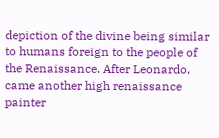depiction of the divine being similar to humans foreign to the people of the Renaissance. After Leonardo, came another high renaissance painter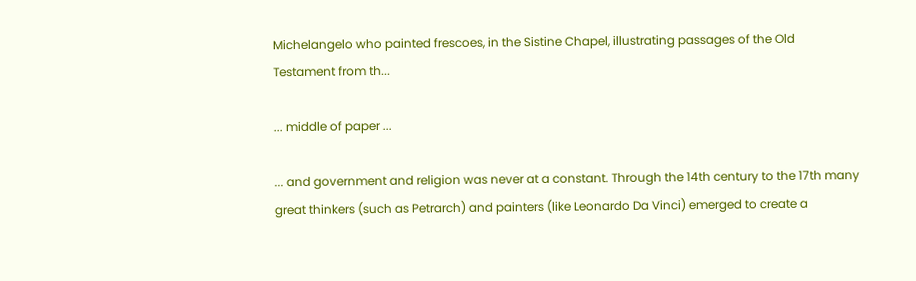Michelangelo who painted frescoes, in the Sistine Chapel, illustrating passages of the Old Testament from th...

... middle of paper ...

... and government and religion was never at a constant. Through the 14th century to the 17th many great thinkers (such as Petrarch) and painters (like Leonardo Da Vinci) emerged to create a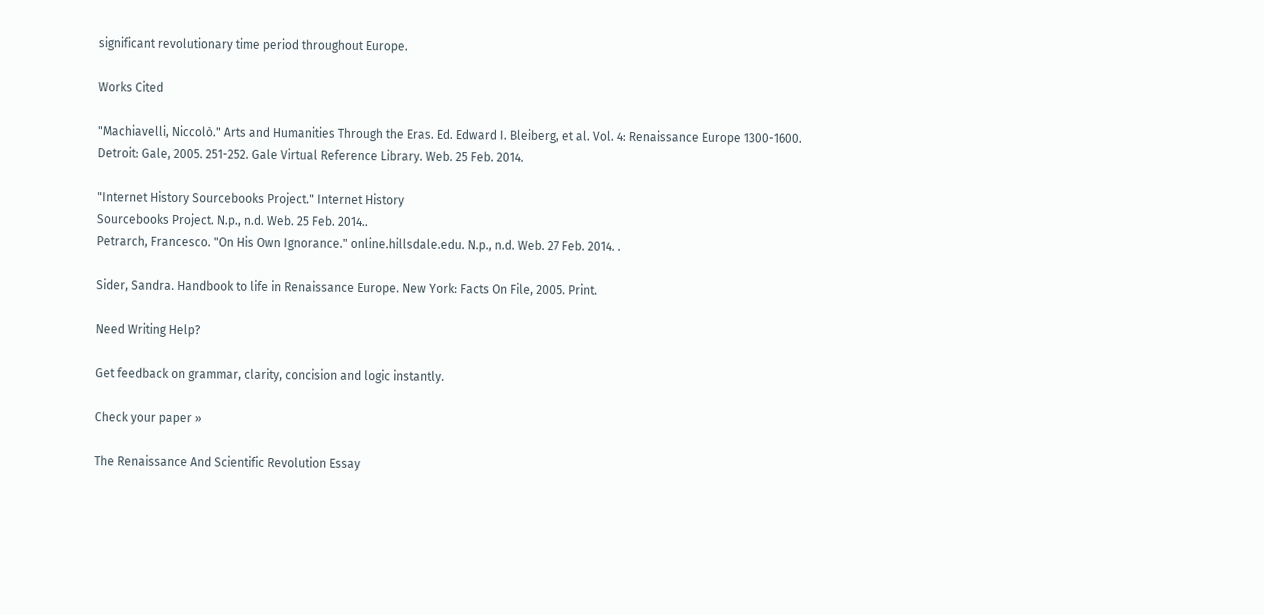significant revolutionary time period throughout Europe.

Works Cited

"Machiavelli, Niccolò." Arts and Humanities Through the Eras. Ed. Edward I. Bleiberg, et al. Vol. 4: Renaissance Europe 1300-1600. Detroit: Gale, 2005. 251-252. Gale Virtual Reference Library. Web. 25 Feb. 2014.

"Internet History Sourcebooks Project." Internet History
Sourcebooks Project. N.p., n.d. Web. 25 Feb. 2014..
Petrarch, Francesco. "On His Own Ignorance." online.hillsdale.edu. N.p., n.d. Web. 27 Feb. 2014. .

Sider, Sandra. Handbook to life in Renaissance Europe. New York: Facts On File, 2005. Print.

Need Writing Help?

Get feedback on grammar, clarity, concision and logic instantly.

Check your paper »

The Renaissance And Scientific Revolution Essay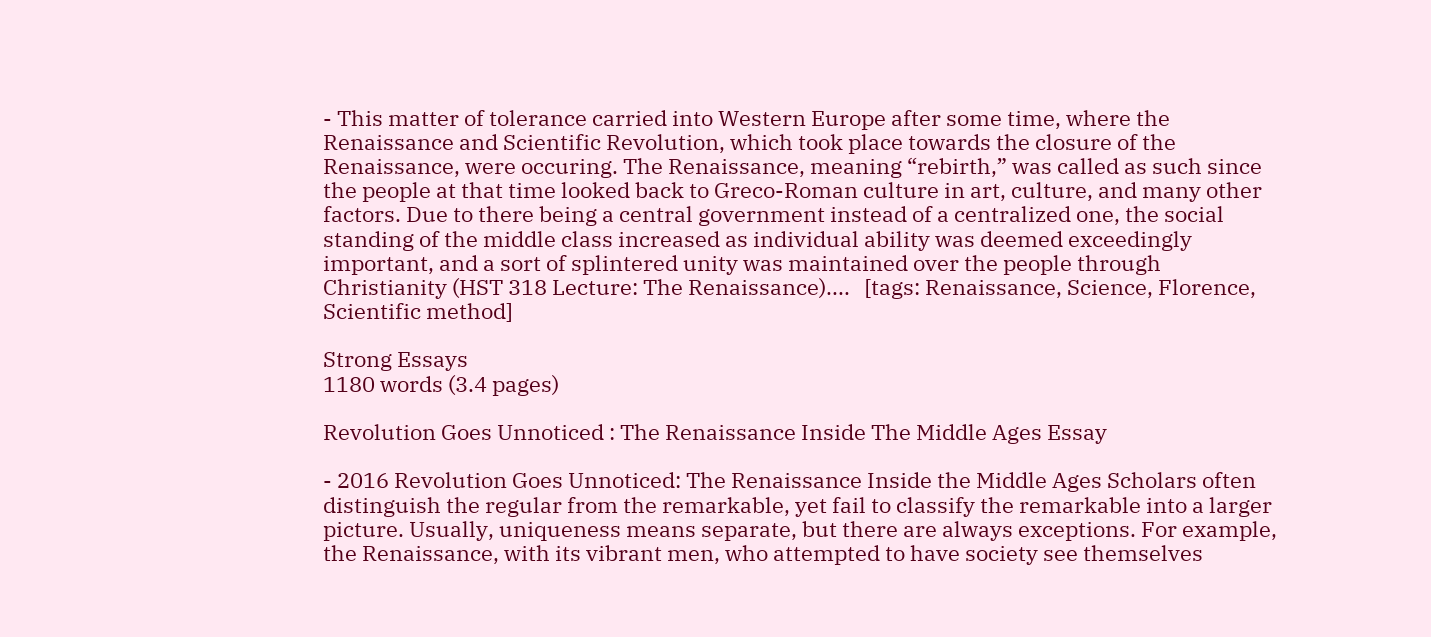- This matter of tolerance carried into Western Europe after some time, where the Renaissance and Scientific Revolution, which took place towards the closure of the Renaissance, were occuring. The Renaissance, meaning “rebirth,” was called as such since the people at that time looked back to Greco-Roman culture in art, culture, and many other factors. Due to there being a central government instead of a centralized one, the social standing of the middle class increased as individual ability was deemed exceedingly important, and a sort of splintered unity was maintained over the people through Christianity (HST 318 Lecture: The Renaissance)....   [tags: Renaissance, Science, Florence, Scientific method]

Strong Essays
1180 words (3.4 pages)

Revolution Goes Unnoticed : The Renaissance Inside The Middle Ages Essay

- 2016 Revolution Goes Unnoticed: The Renaissance Inside the Middle Ages Scholars often distinguish the regular from the remarkable, yet fail to classify the remarkable into a larger picture. Usually, uniqueness means separate, but there are always exceptions. For example, the Renaissance, with its vibrant men, who attempted to have society see themselves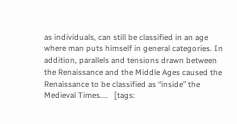as individuals, can still be classified in an age where man puts himself in general categories. In addition, parallels and tensions drawn between the Renaissance and the Middle Ages caused the Renaissance to be classified as “inside” the Medieval Times....   [tags: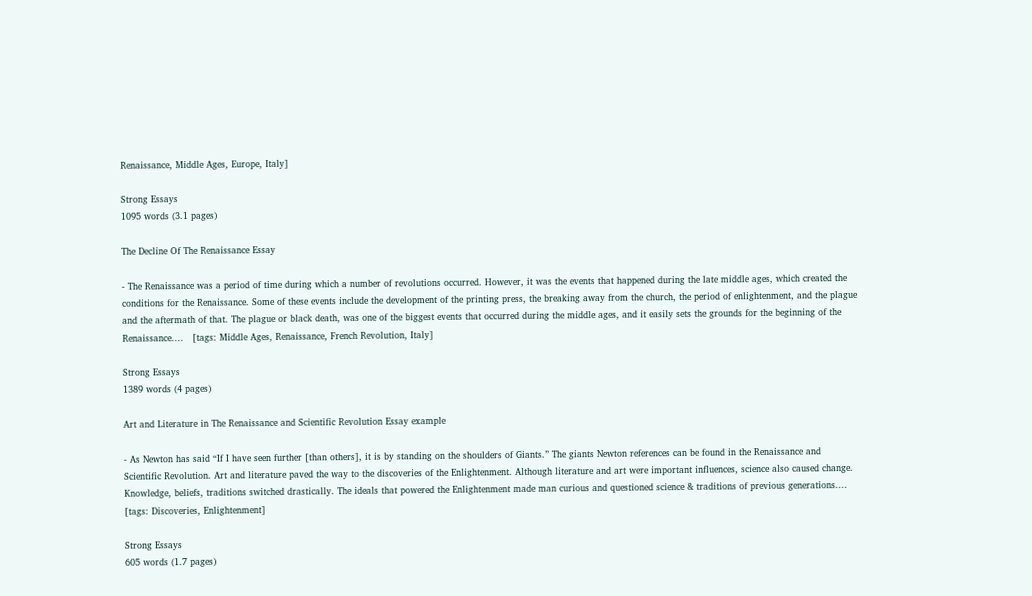Renaissance, Middle Ages, Europe, Italy]

Strong Essays
1095 words (3.1 pages)

The Decline Of The Renaissance Essay

- The Renaissance was a period of time during which a number of revolutions occurred. However, it was the events that happened during the late middle ages, which created the conditions for the Renaissance. Some of these events include the development of the printing press, the breaking away from the church, the period of enlightenment, and the plague and the aftermath of that. The plague or black death, was one of the biggest events that occurred during the middle ages, and it easily sets the grounds for the beginning of the Renaissance....   [tags: Middle Ages, Renaissance, French Revolution, Italy]

Strong Essays
1389 words (4 pages)

Art and Literature in The Renaissance and Scientific Revolution Essay example

- As Newton has said “If I have seen further [than others], it is by standing on the shoulders of Giants.” The giants Newton references can be found in the Renaissance and Scientific Revolution. Art and literature paved the way to the discoveries of the Enlightenment. Although literature and art were important influences, science also caused change. Knowledge, beliefs, traditions switched drastically. The ideals that powered the Enlightenment made man curious and questioned science & traditions of previous generations....   [tags: Discoveries, Enlightenment]

Strong Essays
605 words (1.7 pages)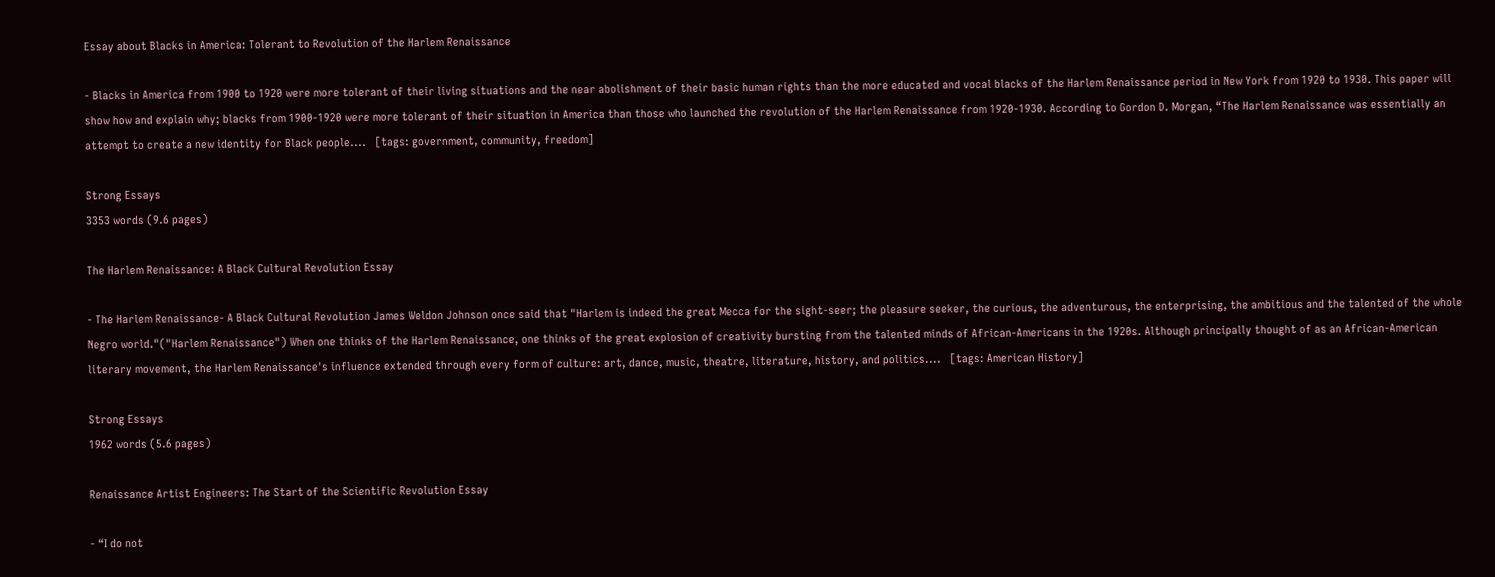Essay about Blacks in America: Tolerant to Revolution of the Harlem Renaissance

- Blacks in America from 1900 to 1920 were more tolerant of their living situations and the near abolishment of their basic human rights than the more educated and vocal blacks of the Harlem Renaissance period in New York from 1920 to 1930. This paper will show how and explain why; blacks from 1900-1920 were more tolerant of their situation in America than those who launched the revolution of the Harlem Renaissance from 1920-1930. According to Gordon D. Morgan, “The Harlem Renaissance was essentially an attempt to create a new identity for Black people....   [tags: government, community, freedom]

Strong Essays
3353 words (9.6 pages)

The Harlem Renaissance: A Black Cultural Revolution Essay

- The Harlem Renaissance- A Black Cultural Revolution James Weldon Johnson once said that "Harlem is indeed the great Mecca for the sight-seer; the pleasure seeker, the curious, the adventurous, the enterprising, the ambitious and the talented of the whole Negro world."("Harlem Renaissance") When one thinks of the Harlem Renaissance, one thinks of the great explosion of creativity bursting from the talented minds of African-Americans in the 1920s. Although principally thought of as an African-American literary movement, the Harlem Renaissance's influence extended through every form of culture: art, dance, music, theatre, literature, history, and politics....   [tags: American History]

Strong Essays
1962 words (5.6 pages)

Renaissance Artist Engineers: The Start of the Scientific Revolution Essay

- “I do not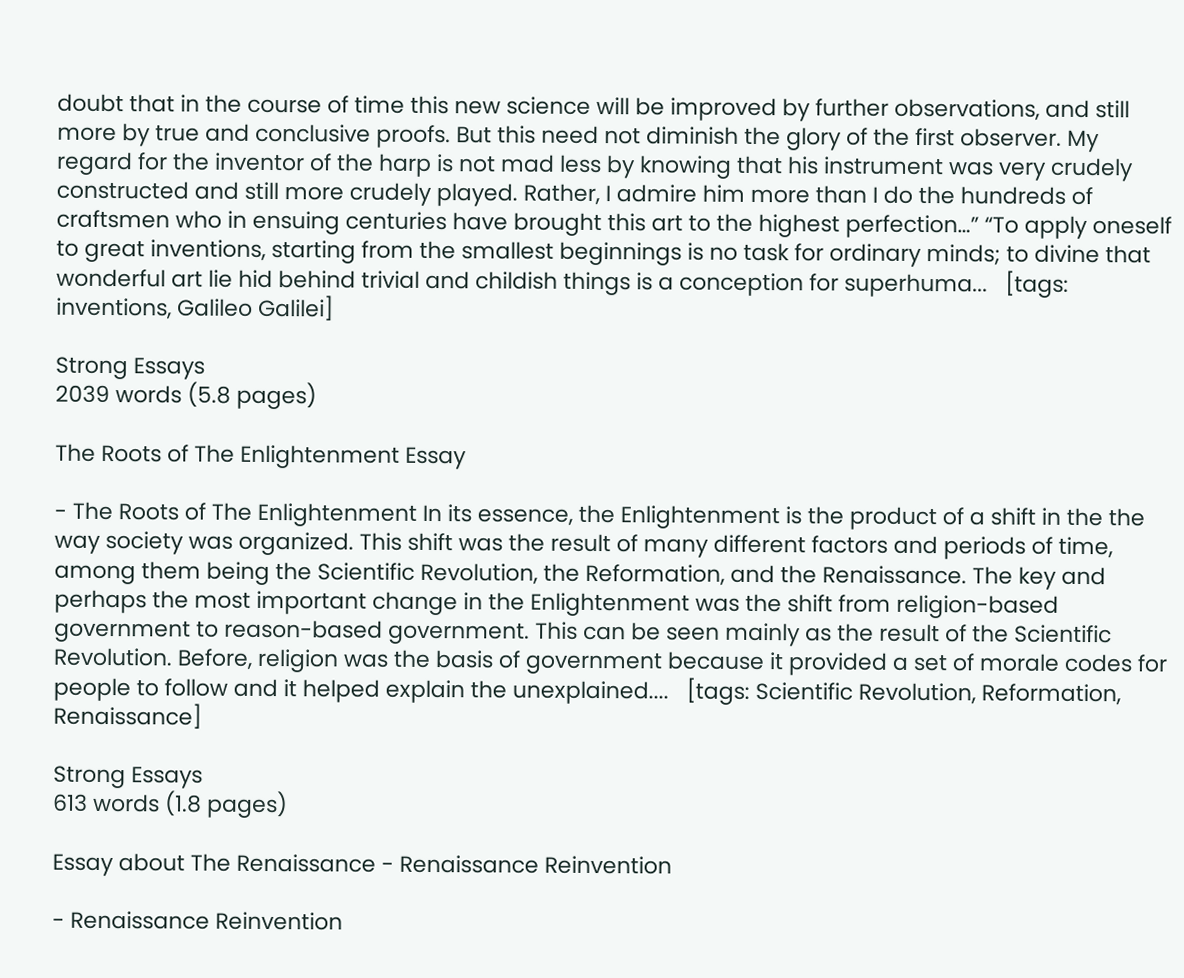doubt that in the course of time this new science will be improved by further observations, and still more by true and conclusive proofs. But this need not diminish the glory of the first observer. My regard for the inventor of the harp is not mad less by knowing that his instrument was very crudely constructed and still more crudely played. Rather, I admire him more than I do the hundreds of craftsmen who in ensuing centuries have brought this art to the highest perfection…” “To apply oneself to great inventions, starting from the smallest beginnings is no task for ordinary minds; to divine that wonderful art lie hid behind trivial and childish things is a conception for superhuma...   [tags: inventions, Galileo Galilei]

Strong Essays
2039 words (5.8 pages)

The Roots of The Enlightenment Essay

- The Roots of The Enlightenment In its essence, the Enlightenment is the product of a shift in the the way society was organized. This shift was the result of many different factors and periods of time, among them being the Scientific Revolution, the Reformation, and the Renaissance. The key and perhaps the most important change in the Enlightenment was the shift from religion-based government to reason-based government. This can be seen mainly as the result of the Scientific Revolution. Before, religion was the basis of government because it provided a set of morale codes for people to follow and it helped explain the unexplained....   [tags: Scientific Revolution, Reformation, Renaissance]

Strong Essays
613 words (1.8 pages)

Essay about The Renaissance - Renaissance Reinvention

- Renaissance Reinvention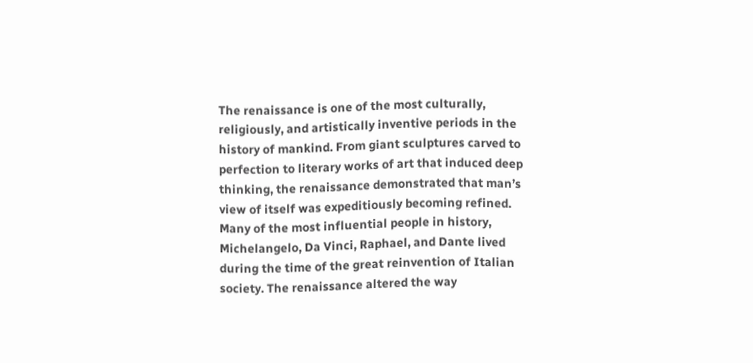The renaissance is one of the most culturally, religiously, and artistically inventive periods in the history of mankind. From giant sculptures carved to perfection to literary works of art that induced deep thinking, the renaissance demonstrated that man’s view of itself was expeditiously becoming refined. Many of the most influential people in history, Michelangelo, Da Vinci, Raphael, and Dante lived during the time of the great reinvention of Italian society. The renaissance altered the way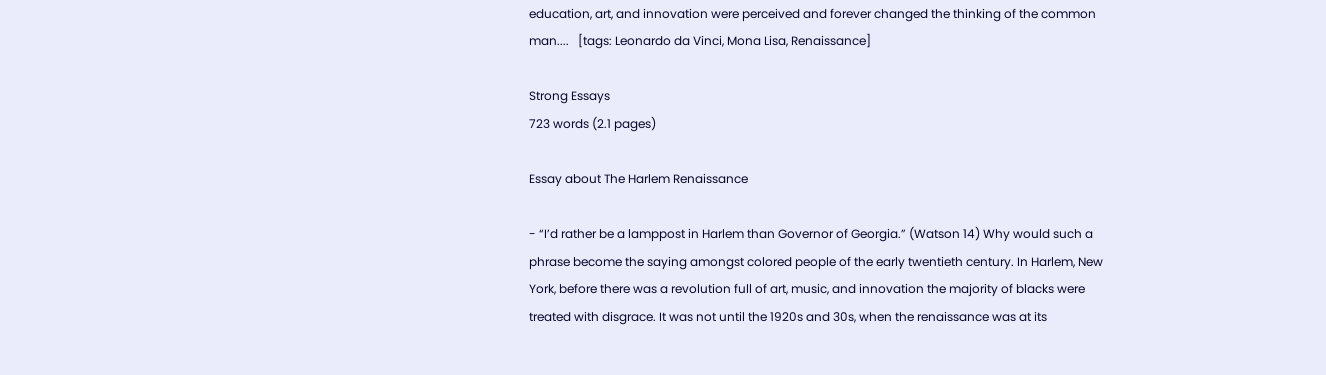education, art, and innovation were perceived and forever changed the thinking of the common man....   [tags: Leonardo da Vinci, Mona Lisa, Renaissance]

Strong Essays
723 words (2.1 pages)

Essay about The Harlem Renaissance

- “I’d rather be a lamppost in Harlem than Governor of Georgia.” (Watson 14) Why would such a phrase become the saying amongst colored people of the early twentieth century. In Harlem, New York, before there was a revolution full of art, music, and innovation the majority of blacks were treated with disgrace. It was not until the 1920s and 30s, when the renaissance was at its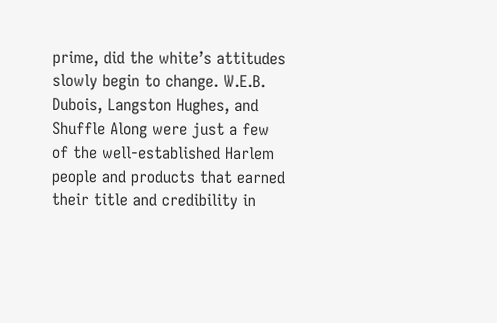prime, did the white’s attitudes slowly begin to change. W.E.B. Dubois, Langston Hughes, and Shuffle Along were just a few of the well-established Harlem people and products that earned their title and credibility in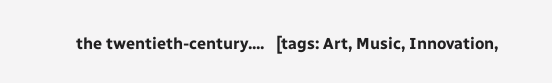the twentieth-century....   [tags: Art, Music, Innovation,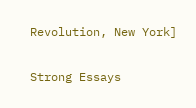Revolution, New York]

Strong Essays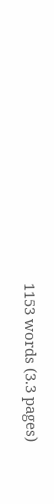1153 words (3.3 pages)